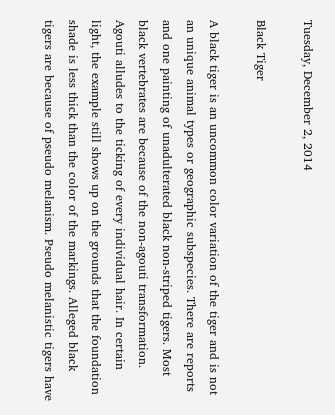Tuesday, December 2, 2014

Black Tiger

A black tiger is an uncommon color variation of the tiger and is not an unique animal types or geographic subspecies. There are reports and one painting of unadulterated black non-striped tigers. Most black vertebrates are because of the non-agouti transformation. Agouti alludes to the ticking of every individual hair. In certain light, the example still shows up on the grounds that the foundation shade is less thick than the color of the markings. Alleged black tigers are because of pseudo melanism. Pseudo melanistic tigers have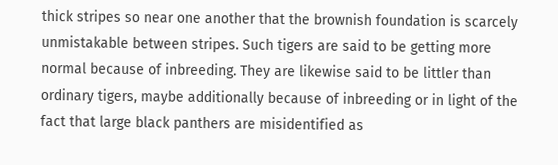thick stripes so near one another that the brownish foundation is scarcely unmistakable between stripes. Such tigers are said to be getting more normal because of inbreeding. They are likewise said to be littler than ordinary tigers, maybe additionally because of inbreeding or in light of the fact that large black panthers are misidentified as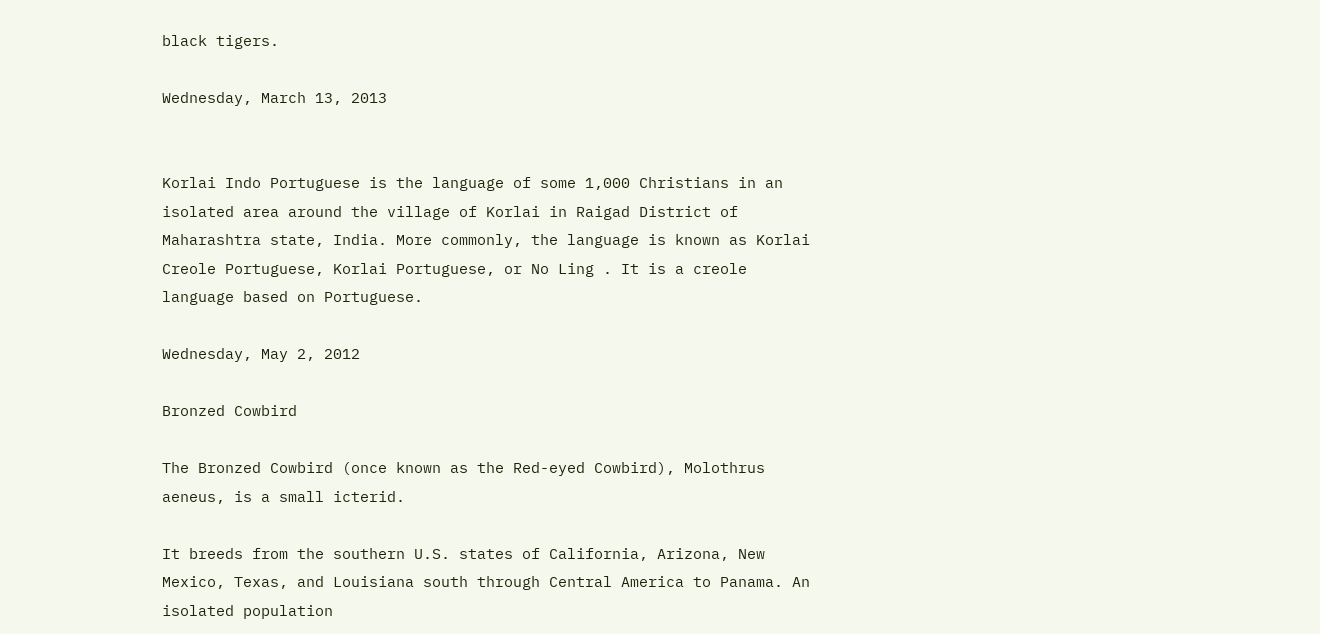black tigers.

Wednesday, March 13, 2013


Korlai Indo Portuguese is the language of some 1,000 Christians in an isolated area around the village of Korlai in Raigad District of Maharashtra state, India. More commonly, the language is known as Korlai Creole Portuguese, Korlai Portuguese, or No Ling . It is a creole language based on Portuguese.

Wednesday, May 2, 2012

Bronzed Cowbird

The Bronzed Cowbird (once known as the Red-eyed Cowbird), Molothrus aeneus, is a small icterid.

It breeds from the southern U.S. states of California, Arizona, New Mexico, Texas, and Louisiana south through Central America to Panama. An isolated population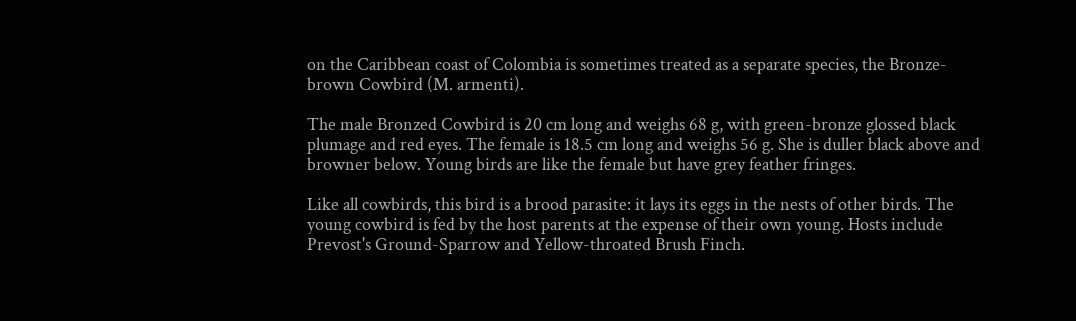on the Caribbean coast of Colombia is sometimes treated as a separate species, the Bronze-brown Cowbird (M. armenti).

The male Bronzed Cowbird is 20 cm long and weighs 68 g, with green-bronze glossed black plumage and red eyes. The female is 18.5 cm long and weighs 56 g. She is duller black above and browner below. Young birds are like the female but have grey feather fringes.

Like all cowbirds, this bird is a brood parasite: it lays its eggs in the nests of other birds. The young cowbird is fed by the host parents at the expense of their own young. Hosts include Prevost's Ground-Sparrow and Yellow-throated Brush Finch.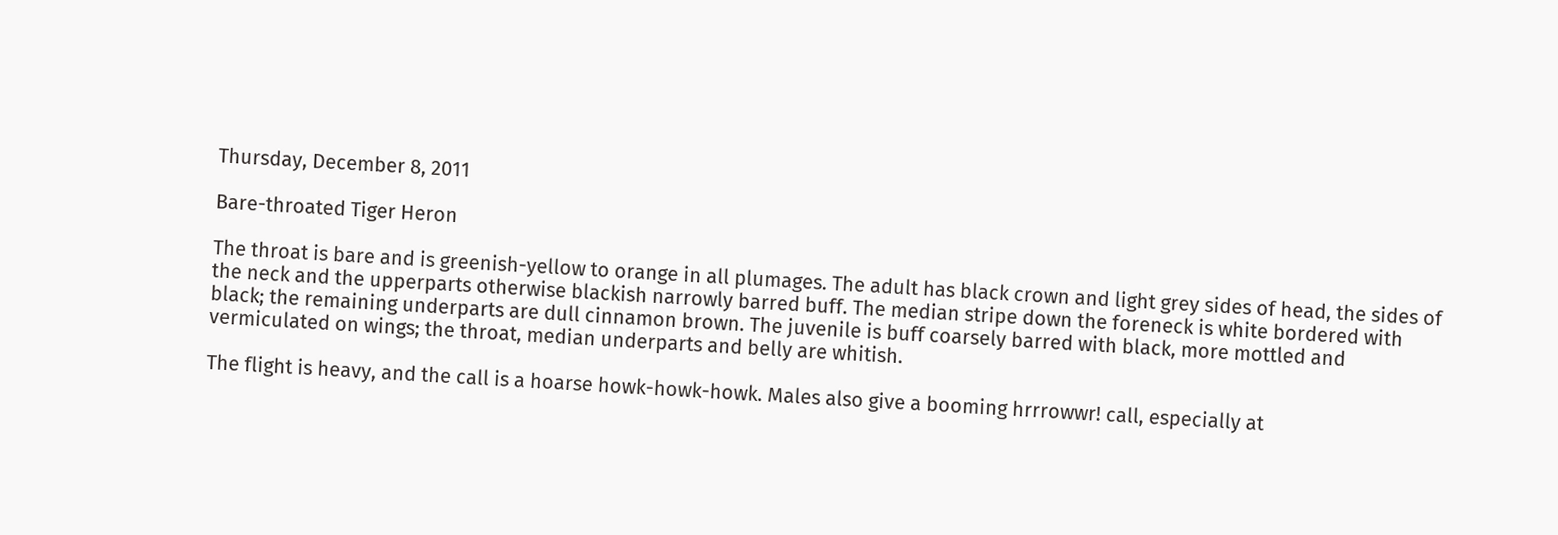Thursday, December 8, 2011

Bare-throated Tiger Heron

The throat is bare and is greenish-yellow to orange in all plumages. The adult has black crown and light grey sides of head, the sides of the neck and the upperparts otherwise blackish narrowly barred buff. The median stripe down the foreneck is white bordered with black; the remaining underparts are dull cinnamon brown. The juvenile is buff coarsely barred with black, more mottled and vermiculated on wings; the throat, median underparts and belly are whitish.

The flight is heavy, and the call is a hoarse howk-howk-howk. Males also give a booming hrrrowwr! call, especially at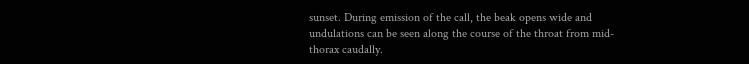sunset. During emission of the call, the beak opens wide and undulations can be seen along the course of the throat from mid-thorax caudally.